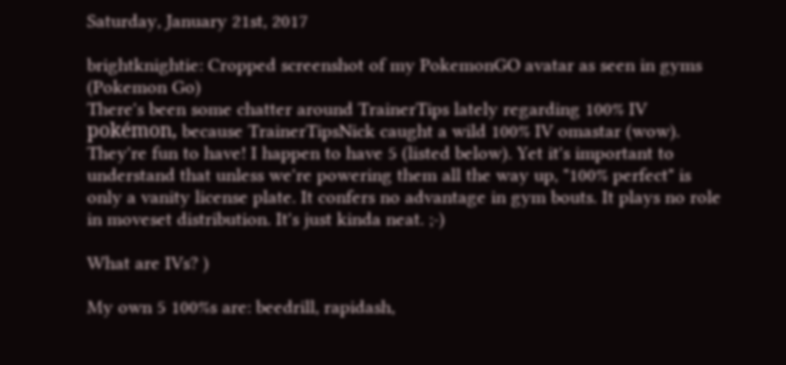Saturday, January 21st, 2017

brightknightie: Cropped screenshot of my PokemonGO avatar as seen in gyms (Pokemon Go)
There's been some chatter around TrainerTips lately regarding 100% IV pokémon, because TrainerTipsNick caught a wild 100% IV omastar (wow). They're fun to have! I happen to have 5 (listed below). Yet it's important to understand that unless we're powering them all the way up, "100% perfect" is only a vanity license plate. It confers no advantage in gym bouts. It plays no role in moveset distribution. It's just kinda neat. ;-)

What are IVs? )

My own 5 100%s are: beedrill, rapidash,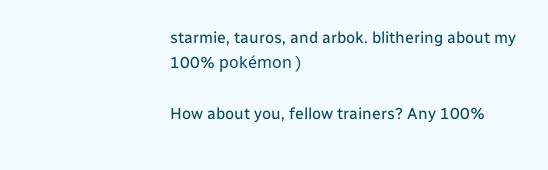starmie, tauros, and arbok. blithering about my 100% pokémon )

How about you, fellow trainers? Any 100%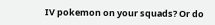IV pokemon on your squads? Or do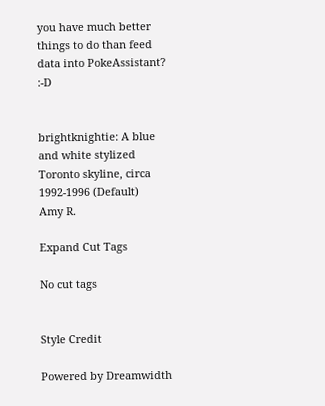you have much better things to do than feed data into PokeAssistant? :-D


brightknightie: A blue and white stylized Toronto skyline, circa 1992-1996 (Default)
Amy R.

Expand Cut Tags

No cut tags


Style Credit

Powered by Dreamwidth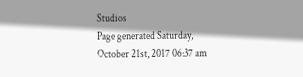Studios
Page generated Saturday, October 21st, 2017 06:37 am